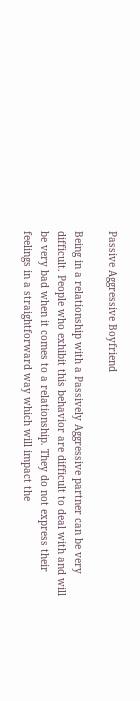Passive Aggressive Boyfriend

Being in a relationship with a Passively Aggressive partner can be very difficult. People who exhibit this behavior are difficult to deal with and will be very bad when it comes to a relationship. They do not express their feelings in a straightforward way which will impact the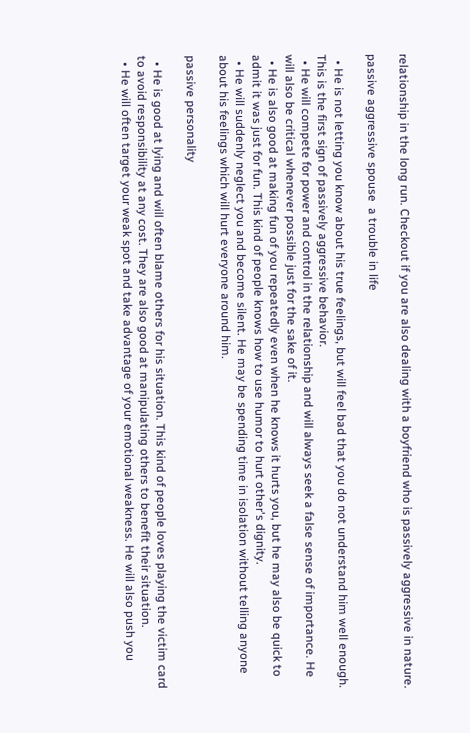relationship in the long run. Checkout if you are also dealing with a boyfriend who is passively aggressive in nature.

passive aggressive spouse  a trouble in life

  • He is not letting you know about his true feelings, but will feel bad that you do not understand him well enough. This is the first sign of passively aggressive behavior.
  • He will compete for power and control in the relationship and will always seek a false sense of importance. He will also be critical whenever possible just for the sake of it.
  • He is also good at making fun of you repeatedly even when he knows it hurts you, but he may also be quick to admit it was just for fun. This kind of people knows how to use humor to hurt other's dignity.
  • He will suddenly neglect you and become silent. He may be spending time in isolation without telling anyone about his feelings which will hurt everyone around him.

passive personality

  • He is good at lying and will often blame others for his situation. This kind of people loves playing the victim card to avoid responsibility at any cost. They are also good at manipulating others to benefit their situation.
  • He will often target your weak spot and take advantage of your emotional weakness. He will also push you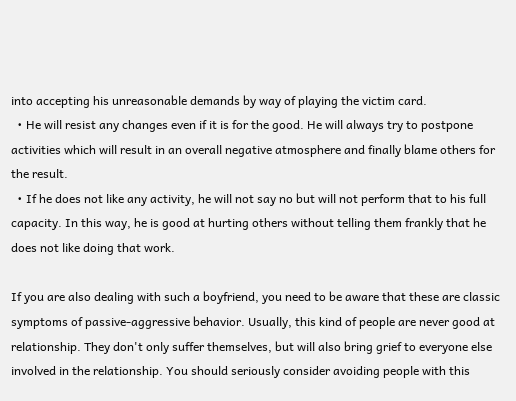into accepting his unreasonable demands by way of playing the victim card.
  • He will resist any changes even if it is for the good. He will always try to postpone activities which will result in an overall negative atmosphere and finally blame others for the result.
  • If he does not like any activity, he will not say no but will not perform that to his full capacity. In this way, he is good at hurting others without telling them frankly that he does not like doing that work.

If you are also dealing with such a boyfriend, you need to be aware that these are classic symptoms of passive-aggressive behavior. Usually, this kind of people are never good at relationship. They don't only suffer themselves, but will also bring grief to everyone else involved in the relationship. You should seriously consider avoiding people with this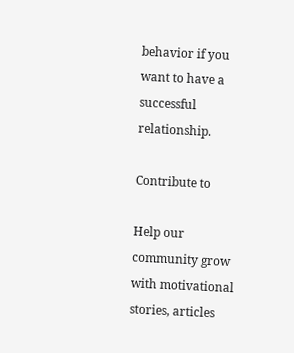behavior if you want to have a successful relationship.

Contribute to

Help our community grow with motivational stories, articles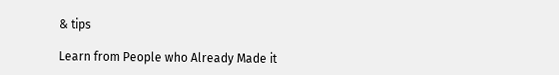& tips

Learn from People who Already Made it